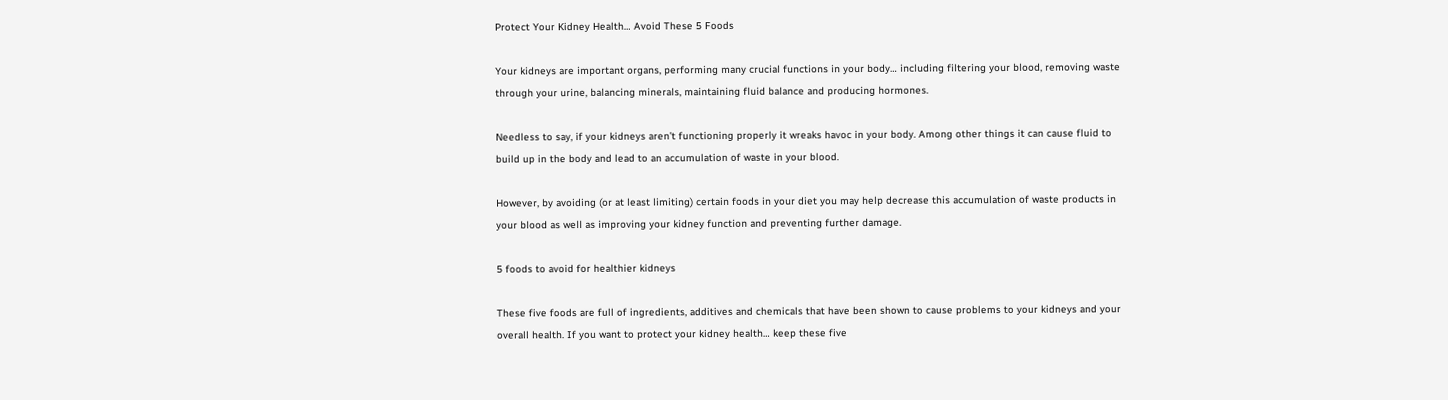Protect Your Kidney Health… Avoid These 5 Foods

Your kidneys are important organs, performing many crucial functions in your body… including filtering your blood, removing waste through your urine, balancing minerals, maintaining fluid balance and producing hormones.

Needless to say, if your kidneys aren’t functioning properly it wreaks havoc in your body. Among other things it can cause fluid to build up in the body and lead to an accumulation of waste in your blood.

However, by avoiding (or at least limiting) certain foods in your diet you may help decrease this accumulation of waste products in your blood as well as improving your kidney function and preventing further damage.

5 foods to avoid for healthier kidneys

These five foods are full of ingredients, additives and chemicals that have been shown to cause problems to your kidneys and your overall health. If you want to protect your kidney health… keep these five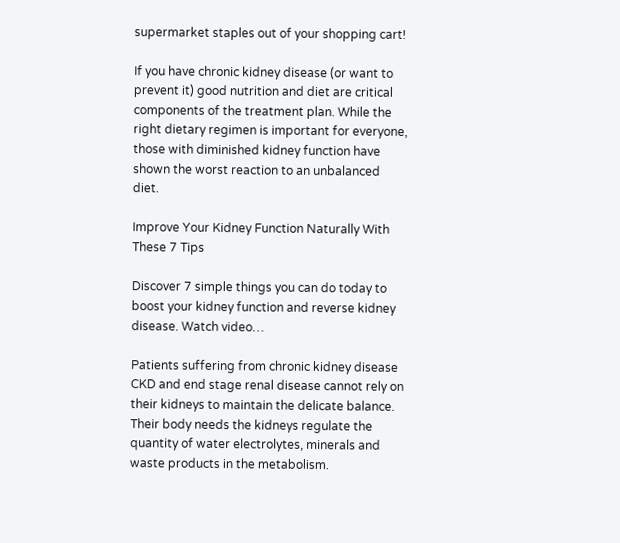supermarket staples out of your shopping cart!

If you have chronic kidney disease (or want to prevent it) good nutrition and diet are critical components of the treatment plan. While the right dietary regimen is important for everyone, those with diminished kidney function have shown the worst reaction to an unbalanced diet.

Improve Your Kidney Function Naturally With These 7 Tips

Discover 7 simple things you can do today to boost your kidney function and reverse kidney disease. Watch video…

Patients suffering from chronic kidney disease CKD and end stage renal disease cannot rely on their kidneys to maintain the delicate balance. Their body needs the kidneys regulate the quantity of water electrolytes, minerals and waste products in the metabolism.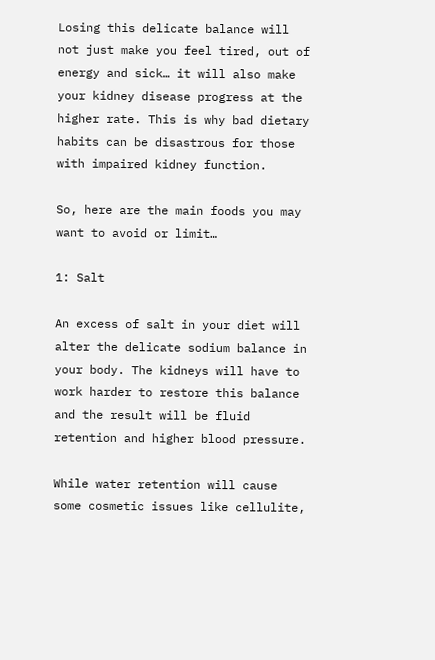Losing this delicate balance will not just make you feel tired, out of energy and sick… it will also make your kidney disease progress at the higher rate. This is why bad dietary habits can be disastrous for those with impaired kidney function.

So, here are the main foods you may want to avoid or limit…

1: Salt

An excess of salt in your diet will alter the delicate sodium balance in your body. The kidneys will have to work harder to restore this balance and the result will be fluid retention and higher blood pressure.

While water retention will cause some cosmetic issues like cellulite,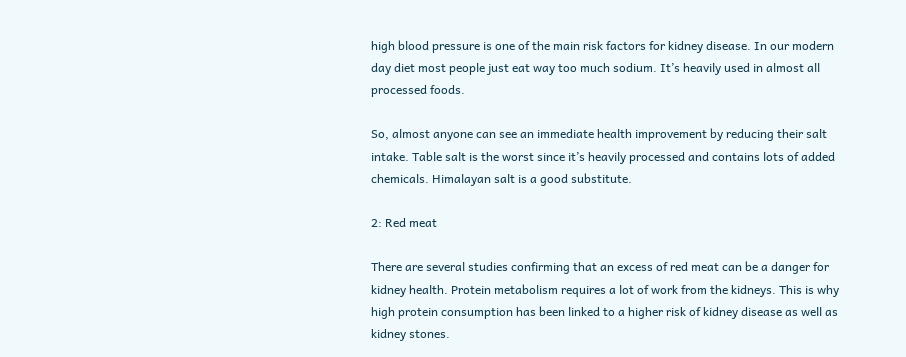high blood pressure is one of the main risk factors for kidney disease. In our modern day diet most people just eat way too much sodium. It’s heavily used in almost all processed foods.

So, almost anyone can see an immediate health improvement by reducing their salt intake. Table salt is the worst since it’s heavily processed and contains lots of added chemicals. Himalayan salt is a good substitute.

2: Red meat

There are several studies confirming that an excess of red meat can be a danger for kidney health. Protein metabolism requires a lot of work from the kidneys. This is why high protein consumption has been linked to a higher risk of kidney disease as well as kidney stones.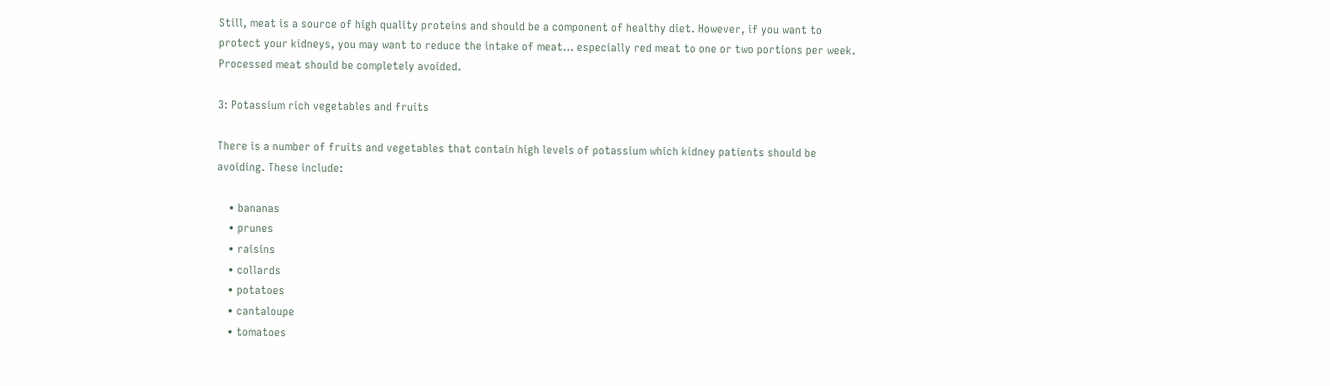Still, meat is a source of high quality proteins and should be a component of healthy diet. However, if you want to protect your kidneys, you may want to reduce the intake of meat… especially red meat to one or two portions per week. Processed meat should be completely avoided.

3: Potassium rich vegetables and fruits

There is a number of fruits and vegetables that contain high levels of potassium which kidney patients should be avoiding. These include:

    • bananas
    • prunes
    • raisins
    • collards
    • potatoes
    • cantaloupe
    • tomatoes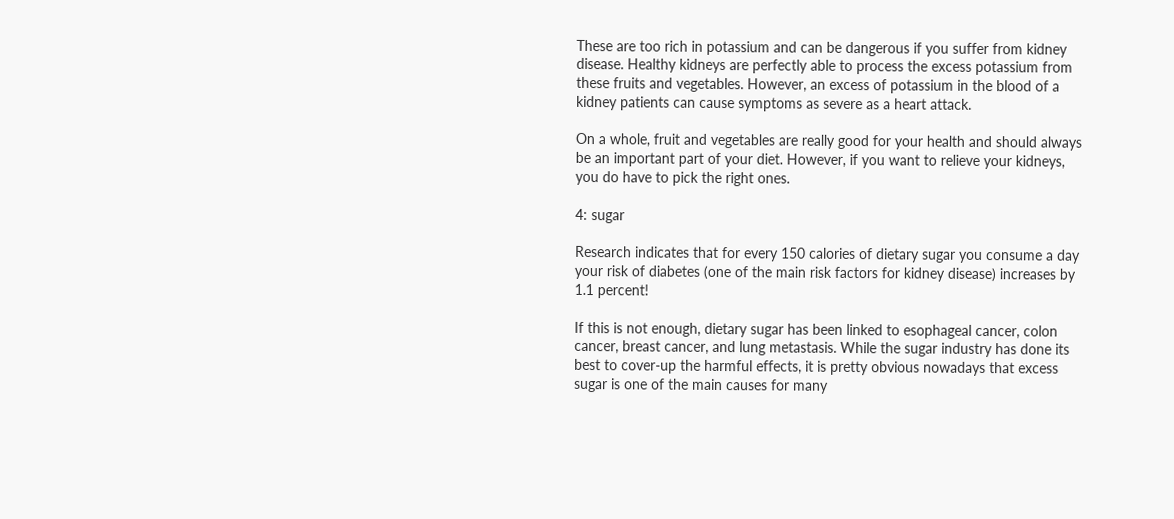These are too rich in potassium and can be dangerous if you suffer from kidney disease. Healthy kidneys are perfectly able to process the excess potassium from these fruits and vegetables. However, an excess of potassium in the blood of a kidney patients can cause symptoms as severe as a heart attack.

On a whole, fruit and vegetables are really good for your health and should always be an important part of your diet. However, if you want to relieve your kidneys, you do have to pick the right ones.

4: sugar

Research indicates that for every 150 calories of dietary sugar you consume a day your risk of diabetes (one of the main risk factors for kidney disease) increases by 1.1 percent!

If this is not enough, dietary sugar has been linked to esophageal cancer, colon cancer, breast cancer, and lung metastasis. While the sugar industry has done its best to cover-up the harmful effects, it is pretty obvious nowadays that excess sugar is one of the main causes for many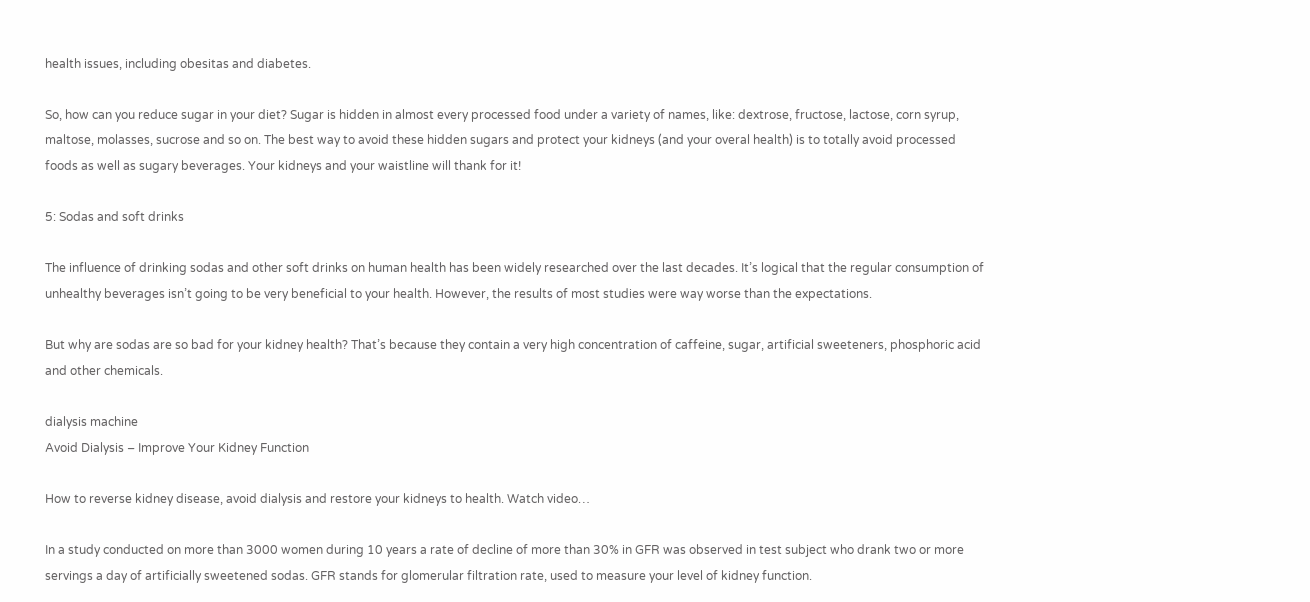health issues, including obesitas and diabetes.

So, how can you reduce sugar in your diet? Sugar is hidden in almost every processed food under a variety of names, like: dextrose, fructose, lactose, corn syrup, maltose, molasses, sucrose and so on. The best way to avoid these hidden sugars and protect your kidneys (and your overal health) is to totally avoid processed foods as well as sugary beverages. Your kidneys and your waistline will thank for it!

5: Sodas and soft drinks

The influence of drinking sodas and other soft drinks on human health has been widely researched over the last decades. It’s logical that the regular consumption of unhealthy beverages isn’t going to be very beneficial to your health. However, the results of most studies were way worse than the expectations.

But why are sodas are so bad for your kidney health? That’s because they contain a very high concentration of caffeine, sugar, artificial sweeteners, phosphoric acid and other chemicals.

dialysis machine
Avoid Dialysis – Improve Your Kidney Function

How to reverse kidney disease, avoid dialysis and restore your kidneys to health. Watch video…

In a study conducted on more than 3000 women during 10 years a rate of decline of more than 30% in GFR was observed in test subject who drank two or more servings a day of artificially sweetened sodas. GFR stands for glomerular filtration rate, used to measure your level of kidney function.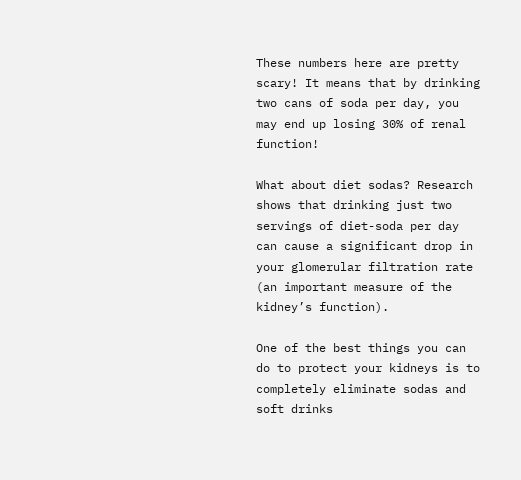These numbers here are pretty scary! It means that by drinking two cans of soda per day, you may end up losing 30% of renal function!

What about diet sodas? Research shows that drinking just two servings of diet-soda per day can cause a significant drop in your glomerular filtration rate (an important measure of the kidney’s function).

One of the best things you can do to protect your kidneys is to completely eliminate sodas and soft drinks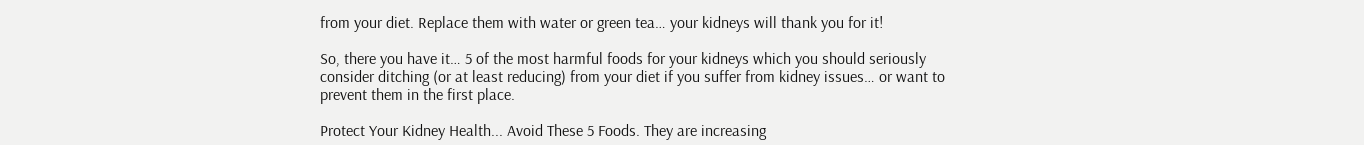from your diet. Replace them with water or green tea… your kidneys will thank you for it!

So, there you have it… 5 of the most harmful foods for your kidneys which you should seriously consider ditching (or at least reducing) from your diet if you suffer from kidney issues… or want to prevent them in the first place.

Protect Your Kidney Health... Avoid These 5 Foods. They are increasing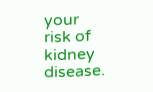your risk of kidney disease.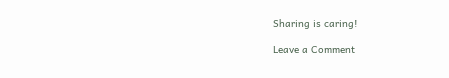Sharing is caring!

Leave a Comment